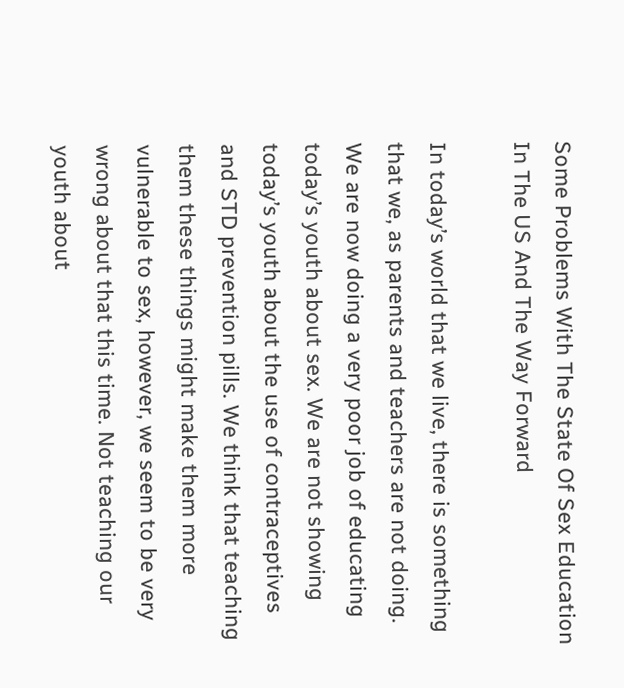Some Problems With The State Of Sex Education In The US And The Way Forward

In today’s world that we live, there is something that we, as parents and teachers are not doing. We are now doing a very poor job of educating today’s youth about sex. We are not showing today’s youth about the use of contraceptives and STD prevention pills. We think that teaching them these things might make them more vulnerable to sex, however, we seem to be very wrong about that this time. Not teaching our youth about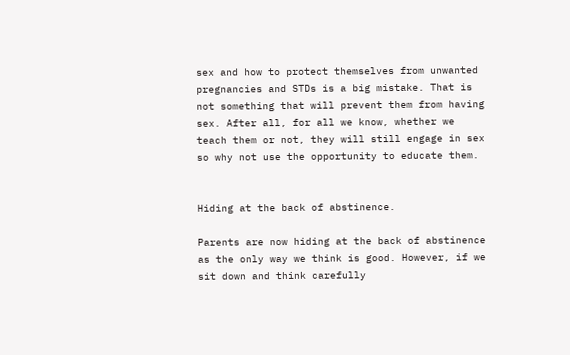sex and how to protect themselves from unwanted pregnancies and STDs is a big mistake. That is not something that will prevent them from having sex. After all, for all we know, whether we teach them or not, they will still engage in sex so why not use the opportunity to educate them.


Hiding at the back of abstinence.

Parents are now hiding at the back of abstinence as the only way we think is good. However, if we sit down and think carefully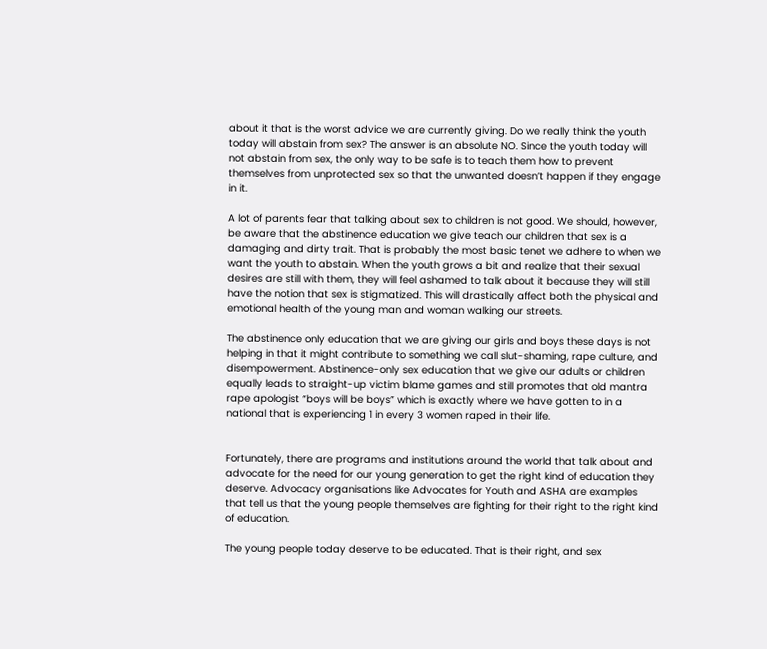about it that is the worst advice we are currently giving. Do we really think the youth today will abstain from sex? The answer is an absolute NO. Since the youth today will not abstain from sex, the only way to be safe is to teach them how to prevent themselves from unprotected sex so that the unwanted doesn’t happen if they engage in it.

A lot of parents fear that talking about sex to children is not good. We should, however, be aware that the abstinence education we give teach our children that sex is a damaging and dirty trait. That is probably the most basic tenet we adhere to when we want the youth to abstain. When the youth grows a bit and realize that their sexual desires are still with them, they will feel ashamed to talk about it because they will still have the notion that sex is stigmatized. This will drastically affect both the physical and emotional health of the young man and woman walking our streets.

The abstinence only education that we are giving our girls and boys these days is not helping in that it might contribute to something we call slut-shaming, rape culture, and disempowerment. Abstinence-only sex education that we give our adults or children equally leads to straight-up victim blame games and still promotes that old mantra rape apologist “boys will be boys” which is exactly where we have gotten to in a national that is experiencing 1 in every 3 women raped in their life.


Fortunately, there are programs and institutions around the world that talk about and advocate for the need for our young generation to get the right kind of education they deserve. Advocacy organisations like Advocates for Youth and ASHA are examples that tell us that the young people themselves are fighting for their right to the right kind of education.

The young people today deserve to be educated. That is their right, and sex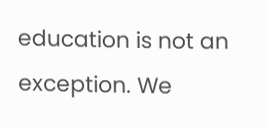education is not an exception. We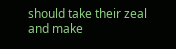should take their zeal and make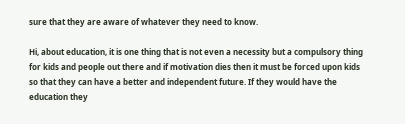sure that they are aware of whatever they need to know.

Hi, about education, it is one thing that is not even a necessity but a compulsory thing for kids and people out there and if motivation dies then it must be forced upon kids so that they can have a better and independent future. If they would have the education they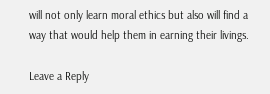will not only learn moral ethics but also will find a way that would help them in earning their livings.

Leave a Reply